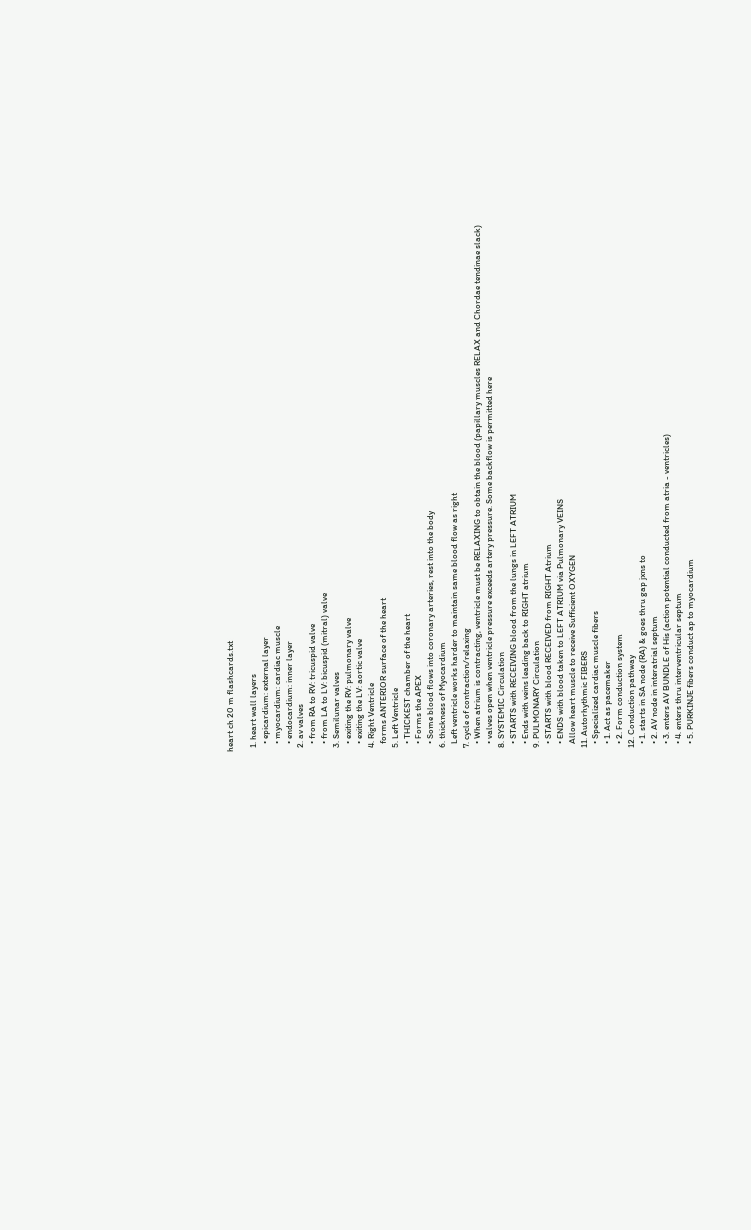heart ch 20 m flashcards.txt

  1. heart wall layers
    • epicardium: external layer
    • myocardium: cardiac muscle
    • endocardium: inner layer
  2. av valves
    • from RA to RV: tricuspid valve
    • from LA to LV: bicuspid (mitral) valve
  3. Semilunar valves
    • exiting the RV: pulmonary valve
    • exiting the LV: aortic valve
  4. Right Ventricle
    forms ANTERIOR surface of the heart
  5. Left Ventricle
    • THICKEST chamber of the heart
    • Forms the APEX
    • Some blood flows into coronary arteries, rest into the body
  6. thickness of Myocardium
    Left ventricle works harder to maintain same blood flow as right
  7. cycle of contraction/relaxing
    • When atrium is contracting, ventricle must be RELAXING to obtain the blood (papillary muscles RELAX and Chordae tendinae slack)
    • valves open when ventricle pressure exceeds artery pressure. Some backflow is permitted here
  8. SYSTEMIC Circulation
    • STARTS with RECEIVING blood from the lungs in LEFT ATRIUM
    • Ends with veins leading back to RIGHT atrium
  9. PULMONARY Circulation
    • STARTS with blood RECEIVED from RIGHT Atrium
    • ENDS with blood taken to LEFT ATRIUM via Pulmonary VEINS
    Allow heart muscle to receive Sufficient OXYGEN
  11. Autorhythmic FIBERS
    • Specialized cardiac muscle fibers
    • 1. Act as pacemaker
    • 2. Form conduction system
  12. Conduction pathway
    • 1. starts in SA node (RA) & goes thru gap jxns to
    • 2. AV node in interatrial septum
    • 3. enters AV BUNDLE of His (action potential conducted from atria - ventricles)
    • 4. enters thru interventricular septum
    • 5. PURKINJE fibers conduct ap to myocardium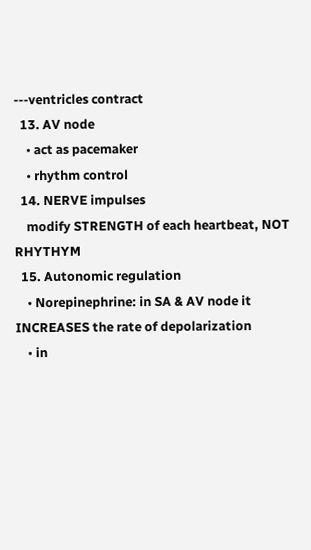---ventricles contract
  13. AV node
    • act as pacemaker
    • rhythm control
  14. NERVE impulses
    modify STRENGTH of each heartbeat, NOT RHYTHYM
  15. Autonomic regulation
    • Norepinephrine: in SA & AV node it INCREASES the rate of depolarization
    • in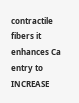contractile fibers it enhances Ca entry to INCREASE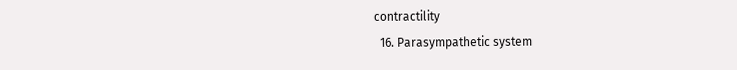contractility
  16. Parasympathetic system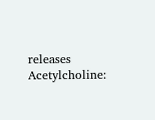releases Acetylcholine: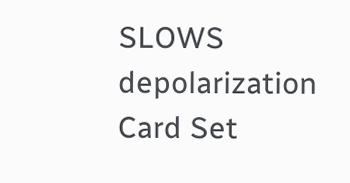SLOWS depolarization
Card Set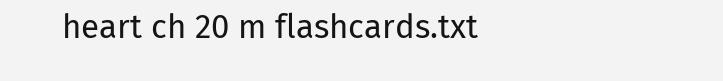heart ch 20 m flashcards.txt